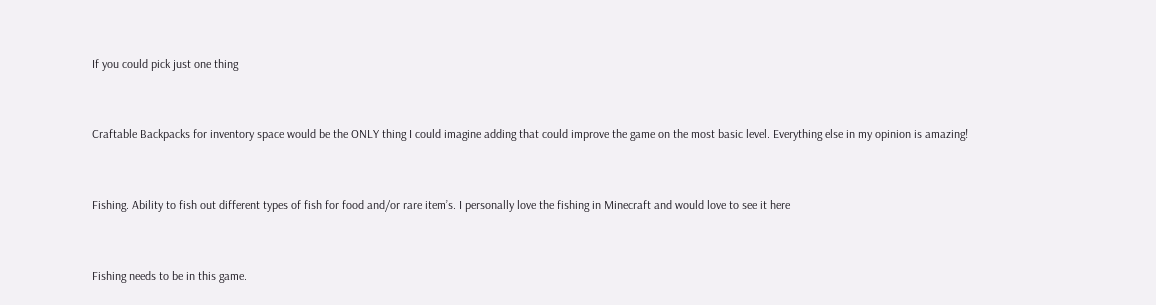If you could pick just one thing


Craftable Backpacks for inventory space would be the ONLY thing I could imagine adding that could improve the game on the most basic level. Everything else in my opinion is amazing!


Fishing. Ability to fish out different types of fish for food and/or rare item’s. I personally love the fishing in Minecraft and would love to see it here


Fishing needs to be in this game.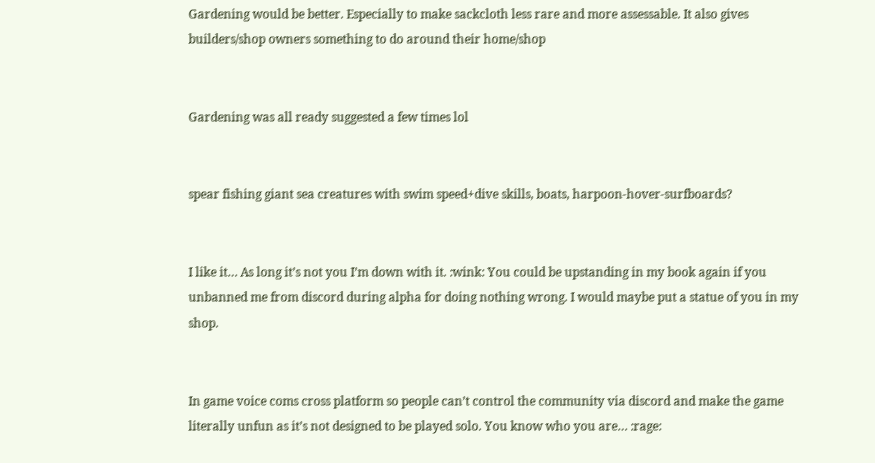Gardening would be better. Especially to make sackcloth less rare and more assessable. It also gives builders/shop owners something to do around their home/shop


Gardening was all ready suggested a few times lol


spear fishing giant sea creatures with swim speed+dive skills, boats, harpoon-hover-surfboards?


I like it… As long it’s not you I’m down with it. :wink: You could be upstanding in my book again if you unbanned me from discord during alpha for doing nothing wrong. I would maybe put a statue of you in my shop.


In game voice coms cross platform so people can’t control the community via discord and make the game literally unfun as it’s not designed to be played solo. You know who you are… :rage: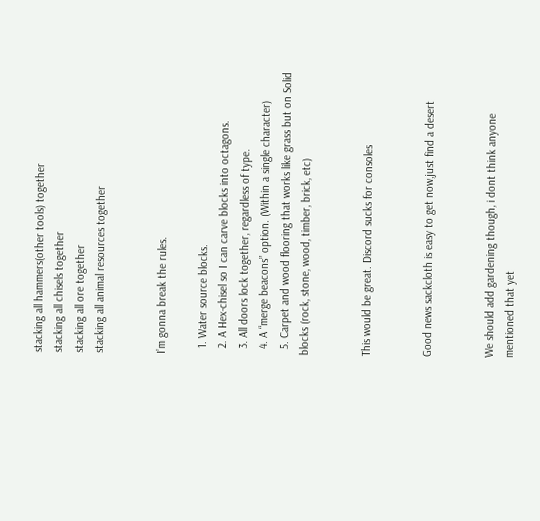stacking all hammers(other tools) together
stacking all chisels together
stacking all ore together
stacking all animal resources together


I’m gonna break the rules.

  1. Water source blocks.
  2. A Hex-chisel so I can carve blocks into octagons.
  3. All doors lock together, regardless of type.
  4. A “merge beacons” option. (Within a single character)
  5. Carpet and wood flooring that works like grass but on Solid blocks (rock, stone, wood, timber, brick, etc)


This would be great. Discord sucks for consoles


Good news sackcloth is easy to get now,just find a desert


We should add gardening though, i dont think anyone mentioned that yet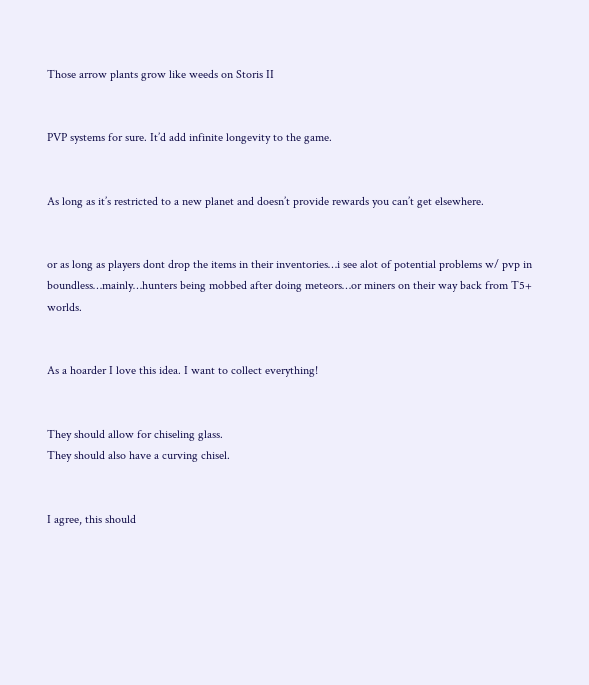Those arrow plants grow like weeds on Storis II


PVP systems for sure. It’d add infinite longevity to the game.


As long as it’s restricted to a new planet and doesn’t provide rewards you can’t get elsewhere.


or as long as players dont drop the items in their inventories…i see alot of potential problems w/ pvp in boundless…mainly…hunters being mobbed after doing meteors…or miners on their way back from T5+ worlds.


As a hoarder I love this idea. I want to collect everything!


They should allow for chiseling glass.
They should also have a curving chisel.


I agree, this should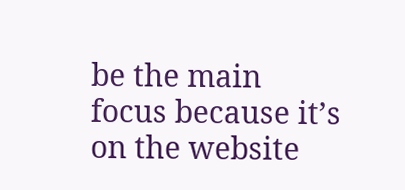be the main focus because it’s on the website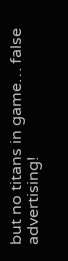but no titans in game… false advertising!